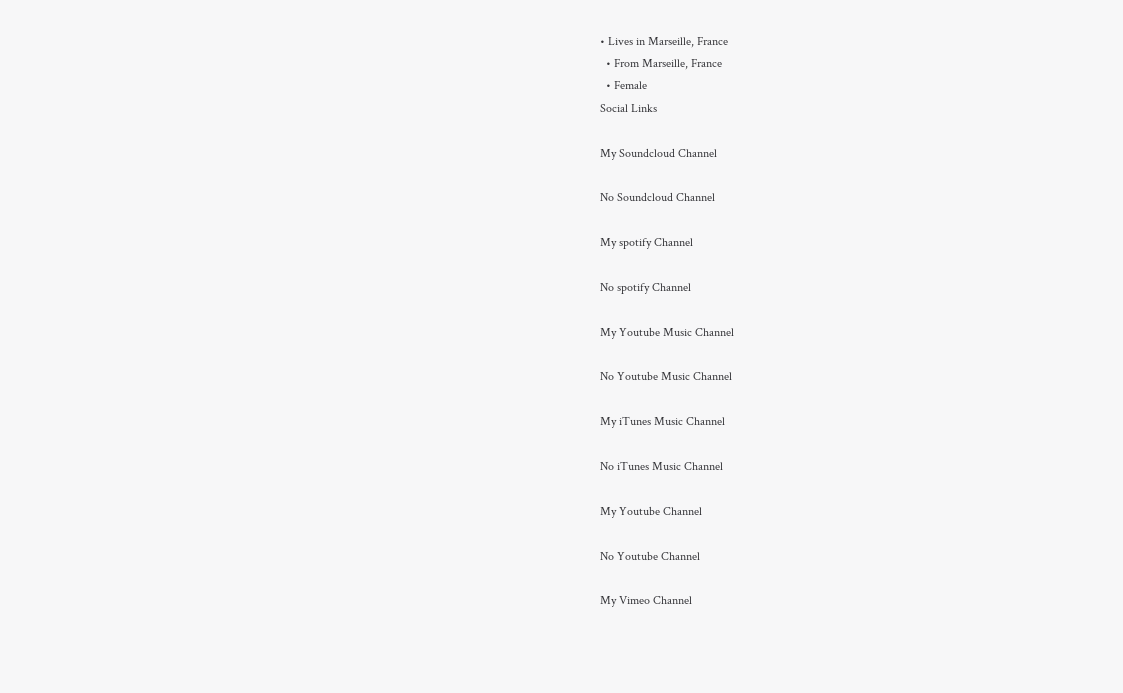• Lives in Marseille, France
  • From Marseille, France
  • Female
Social Links

My Soundcloud Channel

No Soundcloud Channel

My spotify Channel

No spotify Channel

My Youtube Music Channel

No Youtube Music Channel

My iTunes Music Channel

No iTunes Music Channel

My Youtube Channel

No Youtube Channel

My Vimeo Channel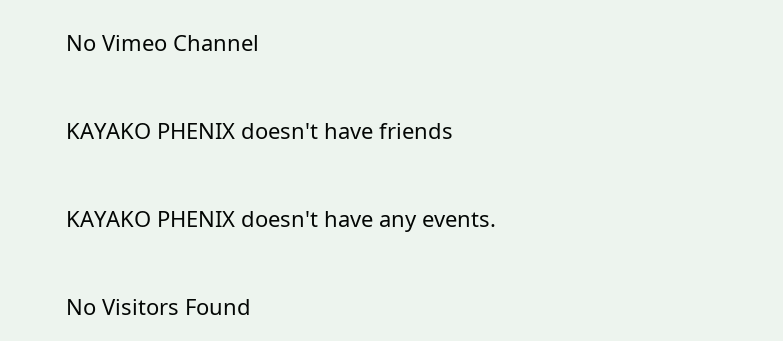No Vimeo Channel

KAYAKO PHENIX doesn't have friends

KAYAKO PHENIX doesn't have any events.

No Visitors Found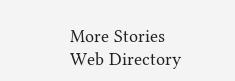More Stories
Web Directory